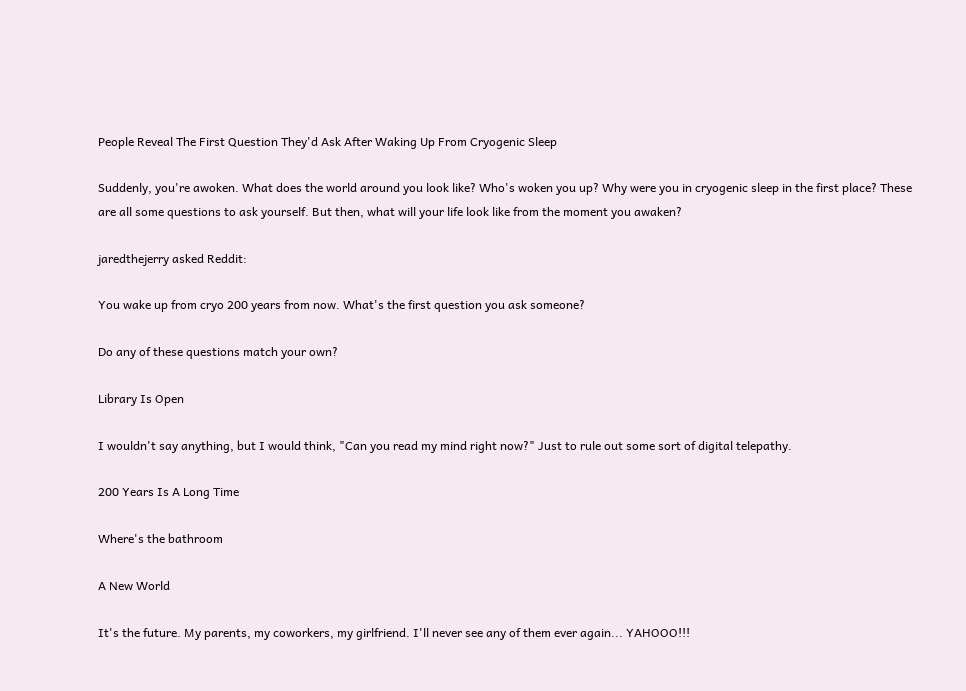People Reveal The First Question They'd Ask After Waking Up From Cryogenic Sleep

Suddenly, you're awoken. What does the world around you look like? Who's woken you up? Why were you in cryogenic sleep in the first place? These are all some questions to ask yourself. But then, what will your life look like from the moment you awaken?

jaredthejerry asked Reddit:

You wake up from cryo 200 years from now. What's the first question you ask someone?

Do any of these questions match your own?

Library Is Open

I wouldn't say anything, but I would think, "Can you read my mind right now?" Just to rule out some sort of digital telepathy.

200 Years Is A Long Time

Where's the bathroom

A New World

It's the future. My parents, my coworkers, my girlfriend. I'll never see any of them ever again... YAHOOO!!!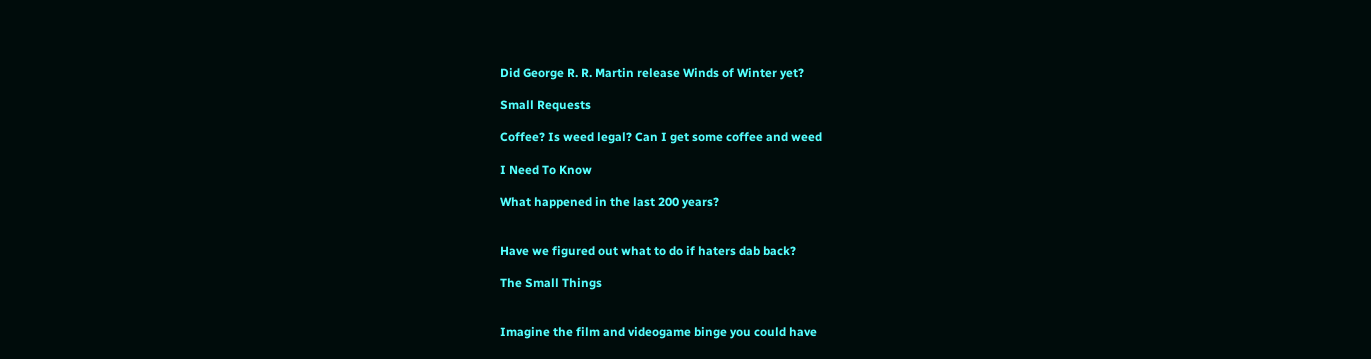Did George R. R. Martin release Winds of Winter yet?

Small Requests

Coffee? Is weed legal? Can I get some coffee and weed

I Need To Know

What happened in the last 200 years?


Have we figured out what to do if haters dab back?

The Small Things


Imagine the film and videogame binge you could have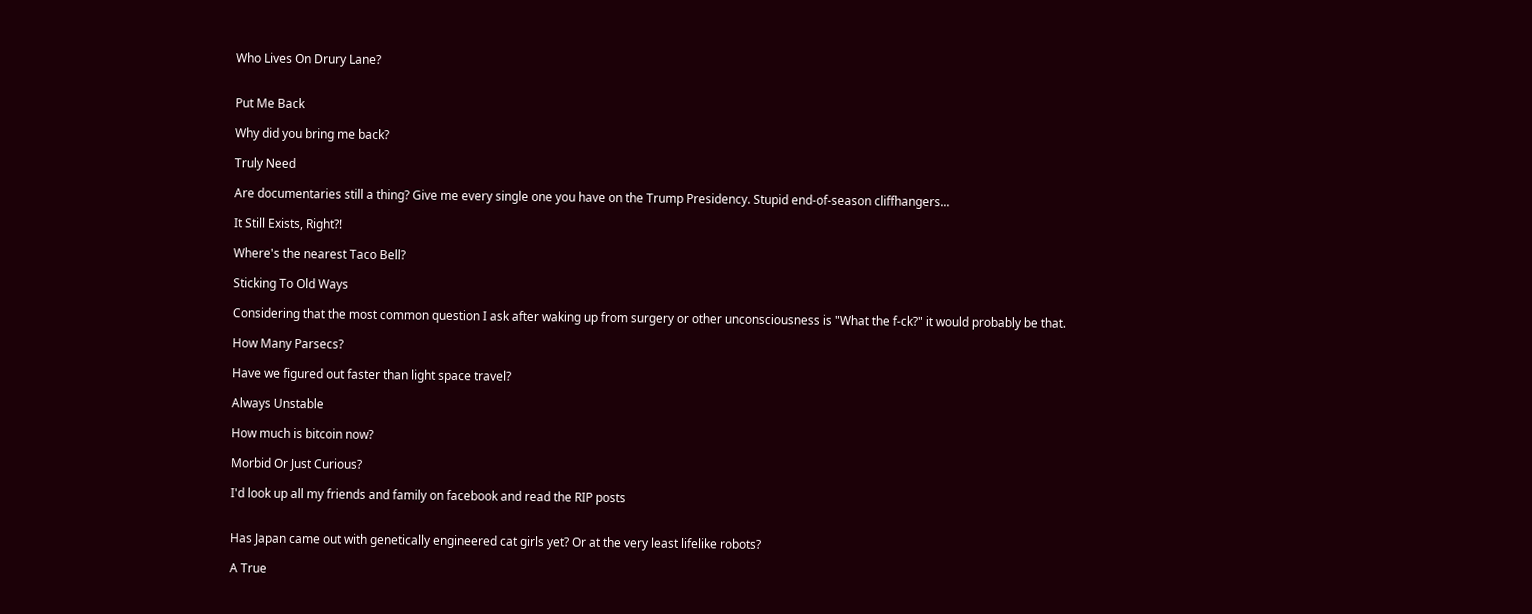Who Lives On Drury Lane?


Put Me Back

Why did you bring me back?

Truly Need

Are documentaries still a thing? Give me every single one you have on the Trump Presidency. Stupid end-of-season cliffhangers...

It Still Exists, Right?!

Where's the nearest Taco Bell?

Sticking To Old Ways

Considering that the most common question I ask after waking up from surgery or other unconsciousness is "What the f-ck?" it would probably be that.

How Many Parsecs?

Have we figured out faster than light space travel?

Always Unstable

How much is bitcoin now?

Morbid Or Just Curious?

I'd look up all my friends and family on facebook and read the RIP posts


Has Japan came out with genetically engineered cat girls yet? Or at the very least lifelike robots?

A True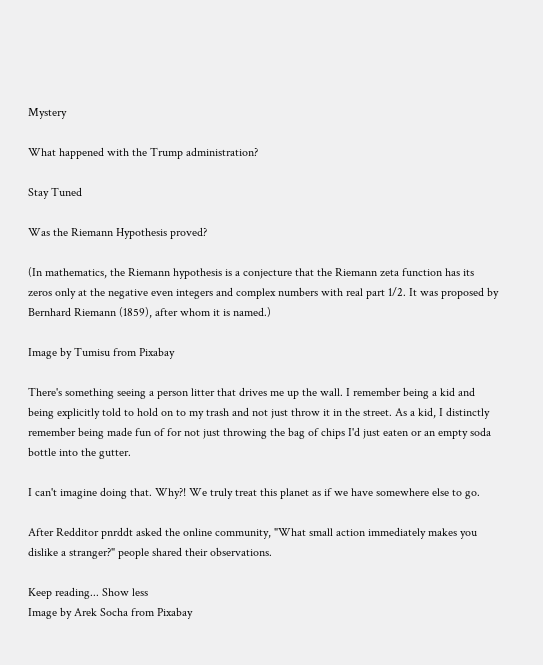Mystery

What happened with the Trump administration?

Stay Tuned

Was the Riemann Hypothesis proved?

(In mathematics, the Riemann hypothesis is a conjecture that the Riemann zeta function has its zeros only at the negative even integers and complex numbers with real part 1/2. It was proposed by Bernhard Riemann (1859), after whom it is named.)

Image by Tumisu from Pixabay

There's something seeing a person litter that drives me up the wall. I remember being a kid and being explicitly told to hold on to my trash and not just throw it in the street. As a kid, I distinctly remember being made fun of for not just throwing the bag of chips I'd just eaten or an empty soda bottle into the gutter.

I can't imagine doing that. Why?! We truly treat this planet as if we have somewhere else to go.

After Redditor pnrddt asked the online community, "What small action immediately makes you dislike a stranger?" people shared their observations.

Keep reading... Show less
Image by Arek Socha from Pixabay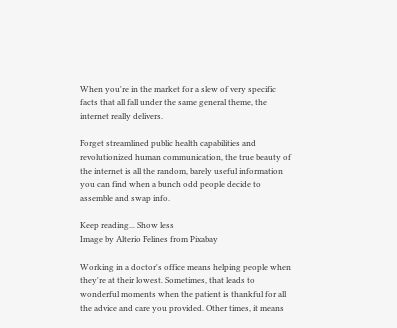When you're in the market for a slew of very specific facts that all fall under the same general theme, the internet really delivers.

Forget streamlined public health capabilities and revolutionized human communication, the true beauty of the internet is all the random, barely useful information you can find when a bunch odd people decide to assemble and swap info.

Keep reading... Show less
Image by Alterio Felines from Pixabay

Working in a doctor's office means helping people when they're at their lowest. Sometimes, that leads to wonderful moments when the patient is thankful for all the advice and care you provided. Other times, it means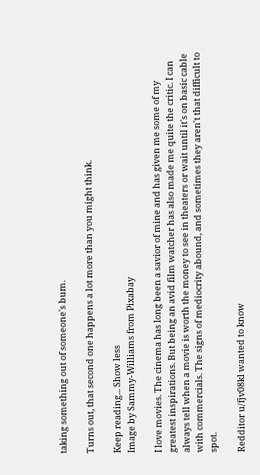taking something out of someone's bum.

Turns out, that second one happens a lot more than you might think.

Keep reading... Show less
Image by Sammy-Williams from Pixabay

I love movies. The cinema has long been a savior of mine and has given me some of my greatest inspirations. But being an avid film watcher has also made me quite the critic. I can always tell when a movie is worth the money to see in theaters or wait until it's on basic cable with commercials. The signs of mediocrity abound, and sometimes they aren't that difficult to spot.

Redditor u/fjv08kl wanted to know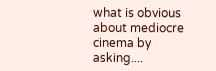what is obvious about mediocre cinema by asking....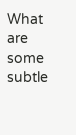What are some subtle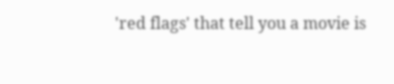'red flags' that tell you a movie is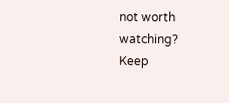not worth watching?
Keep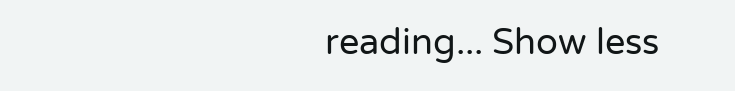reading... Show less